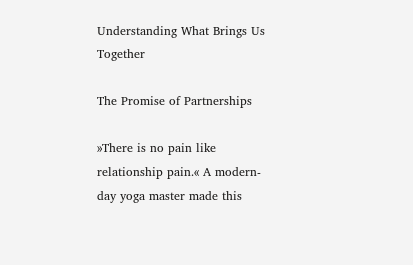Understanding What Brings Us Together

The Promise of Partnerships

»There is no pain like relationship pain.« A modern-day yoga master made this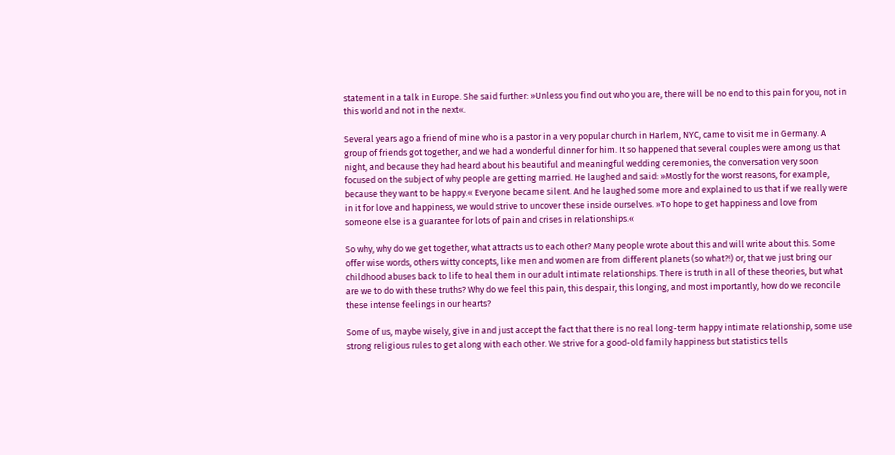statement in a talk in Europe. She said further: »Unless you find out who you are, there will be no end to this pain for you, not in this world and not in the next«.

Several years ago a friend of mine who is a pastor in a very popular church in Harlem, NYC, came to visit me in Germany. A group of friends got together, and we had a wonderful dinner for him. It so happened that several couples were among us that night, and because they had heard about his beautiful and meaningful wedding ceremonies, the conversation very soon focused on the subject of why people are getting married. He laughed and said: »Mostly for the worst reasons, for example, because they want to be happy.« Everyone became silent. And he laughed some more and explained to us that if we really were in it for love and happiness, we would strive to uncover these inside ourselves. »To hope to get happiness and love from someone else is a guarantee for lots of pain and crises in relationships.«

So why, why do we get together, what attracts us to each other? Many people wrote about this and will write about this. Some offer wise words, others witty concepts, like men and women are from different planets (so what?!) or, that we just bring our childhood abuses back to life to heal them in our adult intimate relationships. There is truth in all of these theories, but what are we to do with these truths? Why do we feel this pain, this despair, this longing, and most importantly, how do we reconcile these intense feelings in our hearts?

Some of us, maybe wisely, give in and just accept the fact that there is no real long-term happy intimate relationship, some use strong religious rules to get along with each other. We strive for a good-old family happiness but statistics tells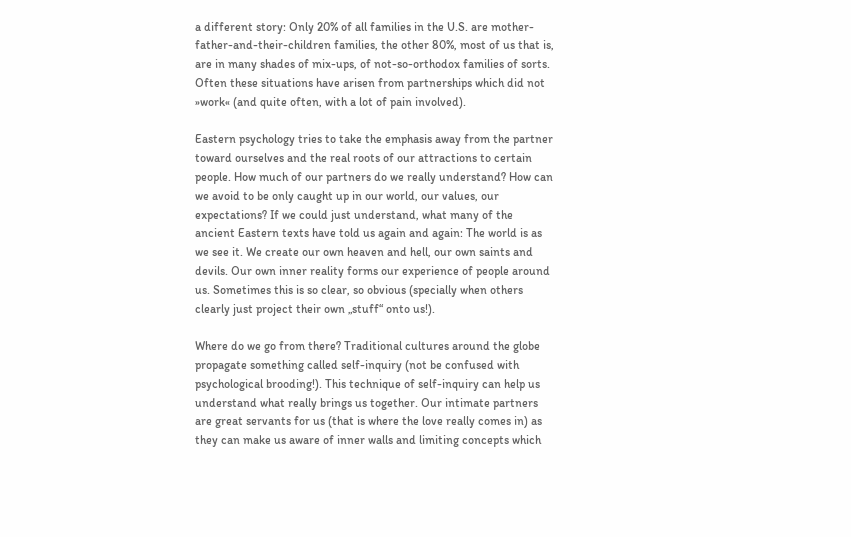a different story: Only 20% of all families in the U.S. are mother-father-and-their-children families, the other 80%, most of us that is, are in many shades of mix-ups, of not-so-orthodox families of sorts. Often these situations have arisen from partnerships which did not »work« (and quite often, with a lot of pain involved).

Eastern psychology tries to take the emphasis away from the partner toward ourselves and the real roots of our attractions to certain people. How much of our partners do we really understand? How can we avoid to be only caught up in our world, our values, our expectations? If we could just understand, what many of the ancient Eastern texts have told us again and again: The world is as we see it. We create our own heaven and hell, our own saints and devils. Our own inner reality forms our experience of people around us. Sometimes this is so clear, so obvious (specially when others clearly just project their own „stuff“ onto us!).

Where do we go from there? Traditional cultures around the globe propagate something called self-inquiry (not be confused with psychological brooding!). This technique of self-inquiry can help us understand what really brings us together. Our intimate partners are great servants for us (that is where the love really comes in) as they can make us aware of inner walls and limiting concepts which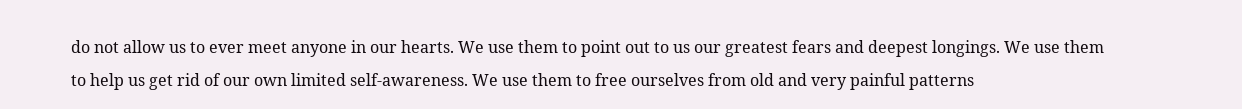do not allow us to ever meet anyone in our hearts. We use them to point out to us our greatest fears and deepest longings. We use them to help us get rid of our own limited self-awareness. We use them to free ourselves from old and very painful patterns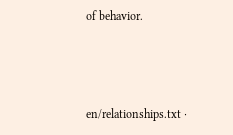of behavior.



en/relationships.txt ·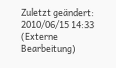Zuletzt geändert: 2010/06/15 14:33 (Externe Bearbeitung)